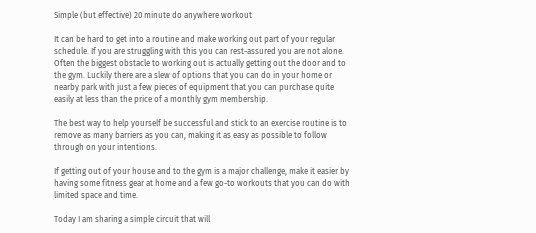Simple (but effective) 20 minute do anywhere workout

It can be hard to get into a routine and make working out part of your regular schedule. If you are struggling with this you can rest-assured you are not alone. Often the biggest obstacle to working out is actually getting out the door and to the gym. Luckily there are a slew of options that you can do in your home or nearby park with just a few pieces of equipment that you can purchase quite easily at less than the price of a monthly gym membership.

The best way to help yourself be successful and stick to an exercise routine is to remove as many barriers as you can, making it as easy as possible to follow through on your intentions.

If getting out of your house and to the gym is a major challenge, make it easier by having some fitness gear at home and a few go-to workouts that you can do with limited space and time.

Today I am sharing a simple circuit that will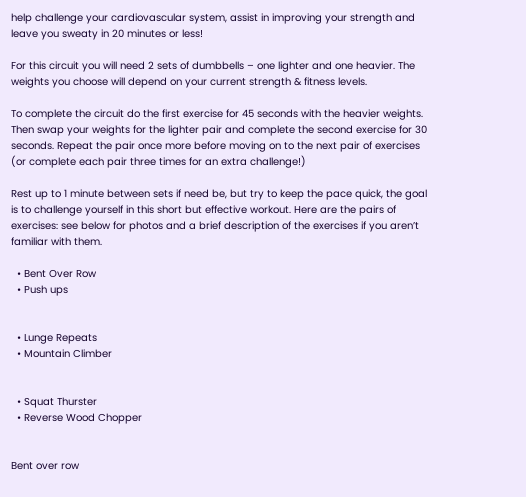help challenge your cardiovascular system, assist in improving your strength and leave you sweaty in 20 minutes or less!

For this circuit you will need 2 sets of dumbbells – one lighter and one heavier. The weights you choose will depend on your current strength & fitness levels.

To complete the circuit do the first exercise for 45 seconds with the heavier weights. Then swap your weights for the lighter pair and complete the second exercise for 30 seconds. Repeat the pair once more before moving on to the next pair of exercises (or complete each pair three times for an extra challenge!)

Rest up to 1 minute between sets if need be, but try to keep the pace quick, the goal is to challenge yourself in this short but effective workout. Here are the pairs of exercises: see below for photos and a brief description of the exercises if you aren’t familiar with them.

  • Bent Over Row
  • Push ups


  • Lunge Repeats
  • Mountain Climber


  • Squat Thurster
  • Reverse Wood Chopper


Bent over row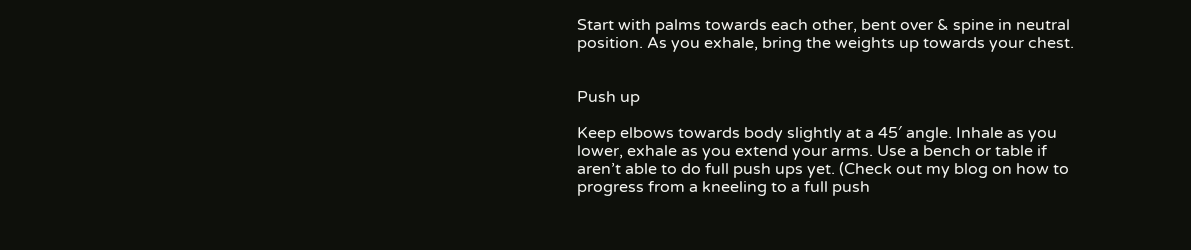Start with palms towards each other, bent over & spine in neutral position. As you exhale, bring the weights up towards your chest.


Push up

Keep elbows towards body slightly at a 45′ angle. Inhale as you lower, exhale as you extend your arms. Use a bench or table if aren’t able to do full push ups yet. (Check out my blog on how to progress from a kneeling to a full push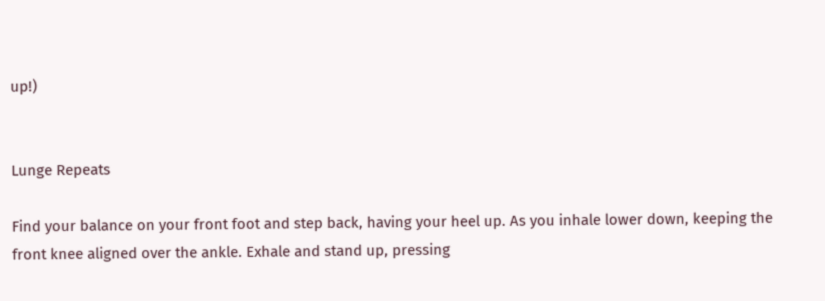up!)


Lunge Repeats

Find your balance on your front foot and step back, having your heel up. As you inhale lower down, keeping the front knee aligned over the ankle. Exhale and stand up, pressing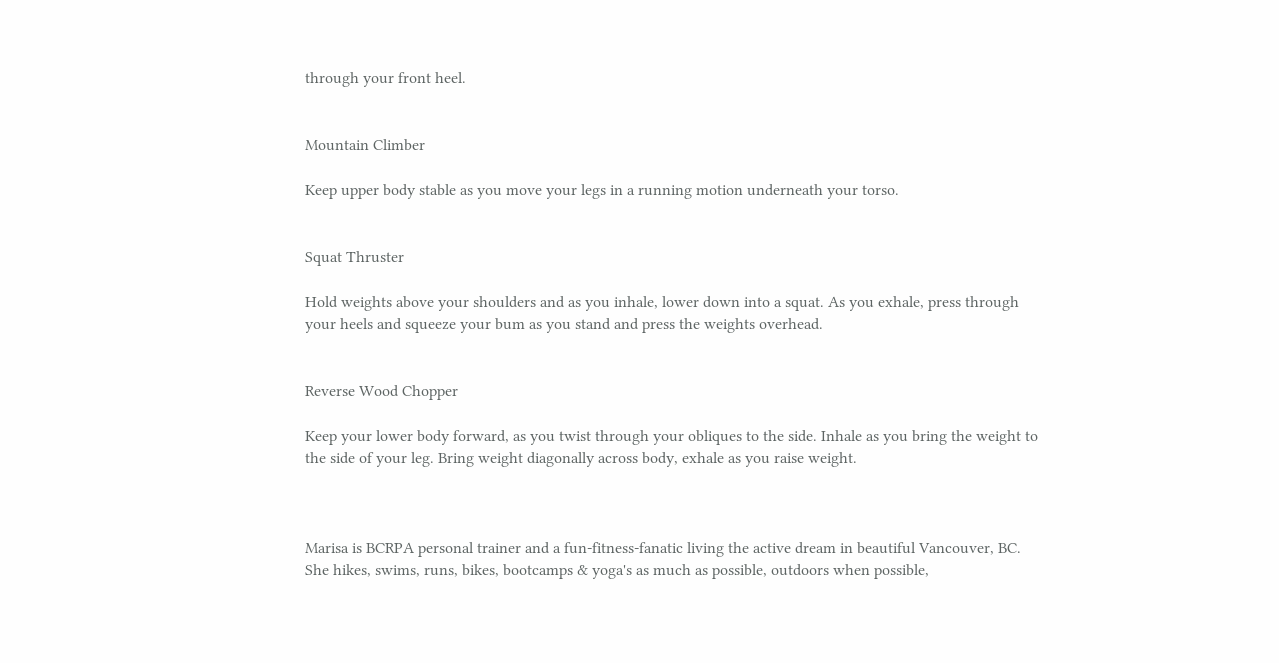through your front heel.


Mountain Climber

Keep upper body stable as you move your legs in a running motion underneath your torso.


Squat Thruster

Hold weights above your shoulders and as you inhale, lower down into a squat. As you exhale, press through your heels and squeeze your bum as you stand and press the weights overhead.


Reverse Wood Chopper

Keep your lower body forward, as you twist through your obliques to the side. Inhale as you bring the weight to the side of your leg. Bring weight diagonally across body, exhale as you raise weight.



Marisa is BCRPA personal trainer and a fun-fitness-fanatic living the active dream in beautiful Vancouver, BC. She hikes, swims, runs, bikes, bootcamps & yoga's as much as possible, outdoors when possible,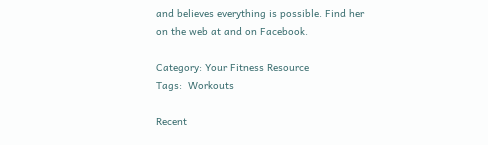and believes everything is possible. Find her on the web at and on Facebook.

Category: Your Fitness Resource
Tags:  Workouts

Recent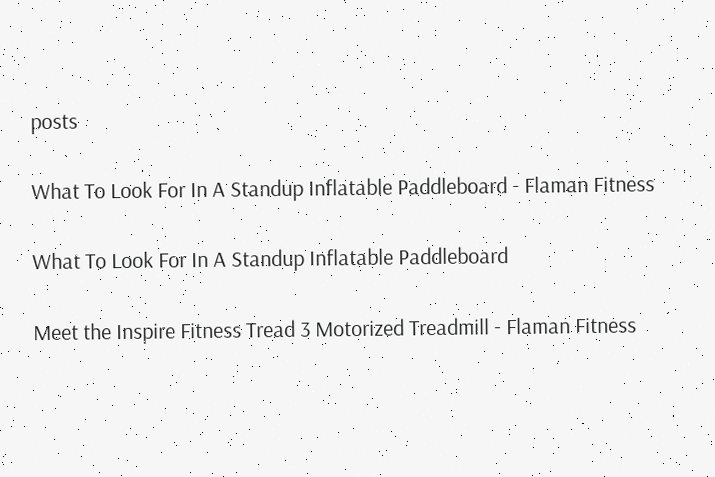posts

What To Look For In A Standup Inflatable Paddleboard - Flaman Fitness

What To Look For In A Standup Inflatable Paddleboard

Meet the Inspire Fitness Tread 3 Motorized Treadmill - Flaman Fitness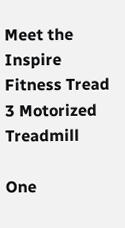Meet the Inspire Fitness Tread 3 Motorized Treadmill

One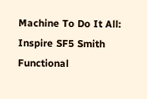Machine To Do It All: Inspire SF5 Smith Functional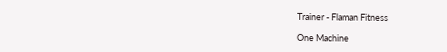Trainer - Flaman Fitness

One Machine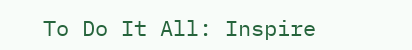To Do It All: Inspire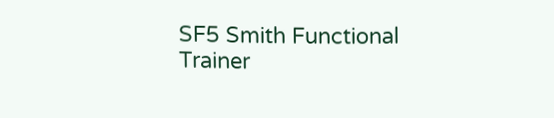SF5 Smith Functional Trainer